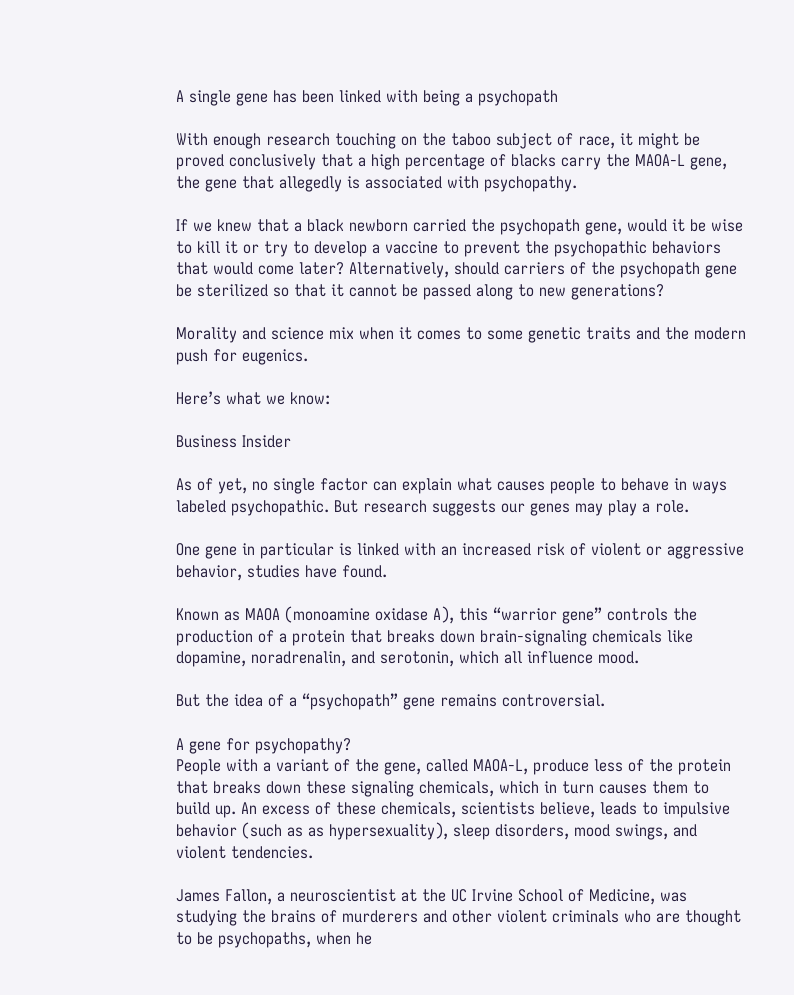A single gene has been linked with being a psychopath

With enough research touching on the taboo subject of race, it might be proved conclusively that a high percentage of blacks carry the MAOA-L gene, the gene that allegedly is associated with psychopathy.

If we knew that a black newborn carried the psychopath gene, would it be wise to kill it or try to develop a vaccine to prevent the psychopathic behaviors that would come later? Alternatively, should carriers of the psychopath gene be sterilized so that it cannot be passed along to new generations?

Morality and science mix when it comes to some genetic traits and the modern push for eugenics.

Here’s what we know:

Business Insider

As of yet, no single factor can explain what causes people to behave in ways labeled psychopathic. But research suggests our genes may play a role.

One gene in particular is linked with an increased risk of violent or aggressive behavior, studies have found.

Known as MAOA (monoamine oxidase A), this “warrior gene” controls the production of a protein that breaks down brain-signaling chemicals like dopamine, noradrenalin, and serotonin, which all influence mood.

But the idea of a “psychopath” gene remains controversial.

A gene for psychopathy?
People with a variant of the gene, called MAOA-L, produce less of the protein that breaks down these signaling chemicals, which in turn causes them to build up. An excess of these chemicals, scientists believe, leads to impulsive behavior (such as as hypersexuality), sleep disorders, mood swings, and violent tendencies.

James Fallon, a neuroscientist at the UC Irvine School of Medicine, was studying the brains of murderers and other violent criminals who are thought to be psychopaths, when he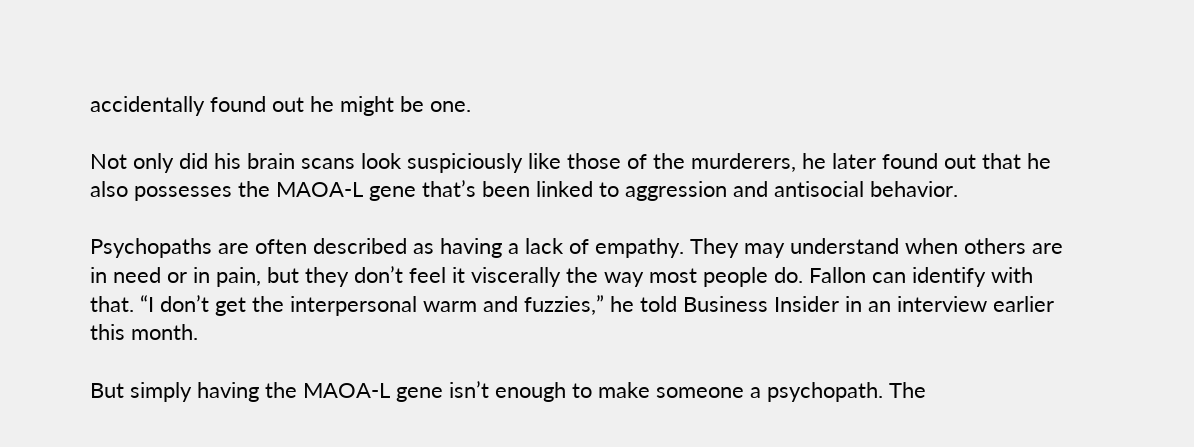accidentally found out he might be one.

Not only did his brain scans look suspiciously like those of the murderers, he later found out that he also possesses the MAOA-L gene that’s been linked to aggression and antisocial behavior.

Psychopaths are often described as having a lack of empathy. They may understand when others are in need or in pain, but they don’t feel it viscerally the way most people do. Fallon can identify with that. “I don’t get the interpersonal warm and fuzzies,” he told Business Insider in an interview earlier this month.

But simply having the MAOA-L gene isn’t enough to make someone a psychopath. The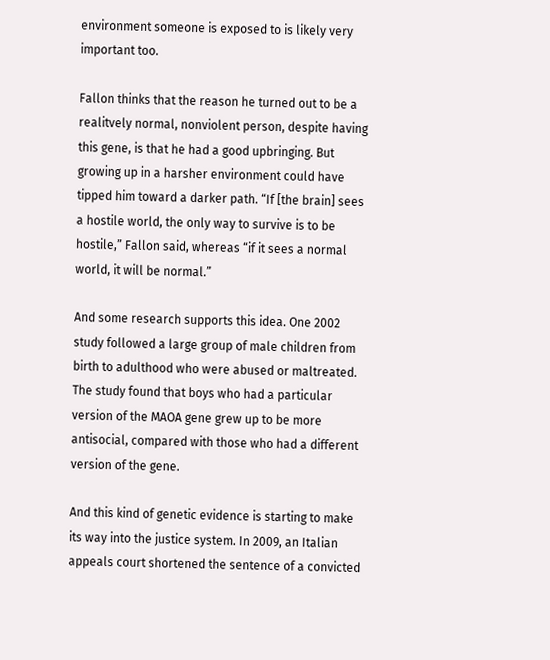environment someone is exposed to is likely very important too.

Fallon thinks that the reason he turned out to be a realitvely normal, nonviolent person, despite having this gene, is that he had a good upbringing. But growing up in a harsher environment could have tipped him toward a darker path. “If [the brain] sees a hostile world, the only way to survive is to be hostile,” Fallon said, whereas “if it sees a normal world, it will be normal.”

And some research supports this idea. One 2002 study followed a large group of male children from birth to adulthood who were abused or maltreated. The study found that boys who had a particular version of the MAOA gene grew up to be more antisocial, compared with those who had a different version of the gene.

And this kind of genetic evidence is starting to make its way into the justice system. In 2009, an Italian appeals court shortened the sentence of a convicted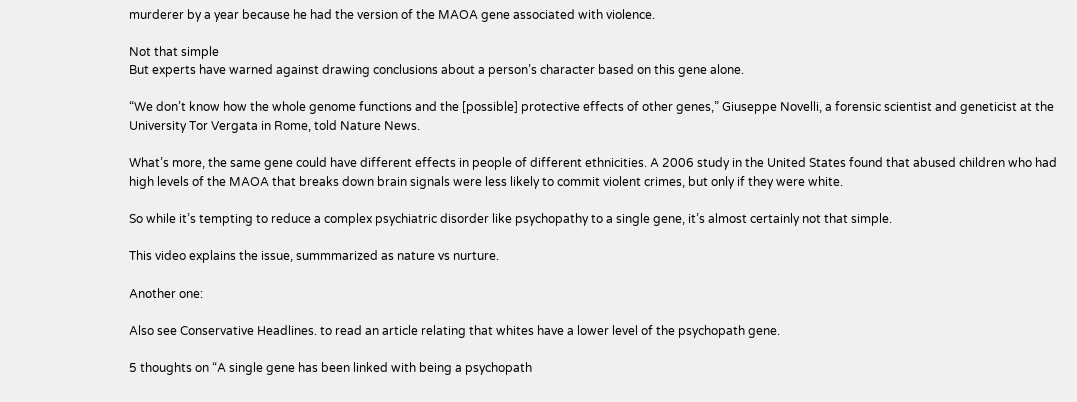murderer by a year because he had the version of the MAOA gene associated with violence.

Not that simple
But experts have warned against drawing conclusions about a person’s character based on this gene alone.

“We don’t know how the whole genome functions and the [possible] protective effects of other genes,” Giuseppe Novelli, a forensic scientist and geneticist at the University Tor Vergata in Rome, told Nature News.

What’s more, the same gene could have different effects in people of different ethnicities. A 2006 study in the United States found that abused children who had high levels of the MAOA that breaks down brain signals were less likely to commit violent crimes, but only if they were white.

So while it’s tempting to reduce a complex psychiatric disorder like psychopathy to a single gene, it’s almost certainly not that simple.

This video explains the issue, summmarized as nature vs nurture.

Another one:

Also see Conservative Headlines. to read an article relating that whites have a lower level of the psychopath gene.

5 thoughts on “A single gene has been linked with being a psychopath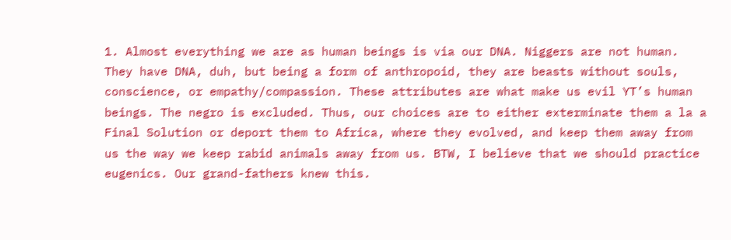1. Almost everything we are as human beings is via our DNA. Niggers are not human. They have DNA, duh, but being a form of anthropoid, they are beasts without souls, conscience, or empathy/compassion. These attributes are what make us evil YT’s human beings. The negro is excluded. Thus, our choices are to either exterminate them a la a Final Solution or deport them to Africa, where they evolved, and keep them away from us the way we keep rabid animals away from us. BTW, I believe that we should practice eugenics. Our grand-fathers knew this.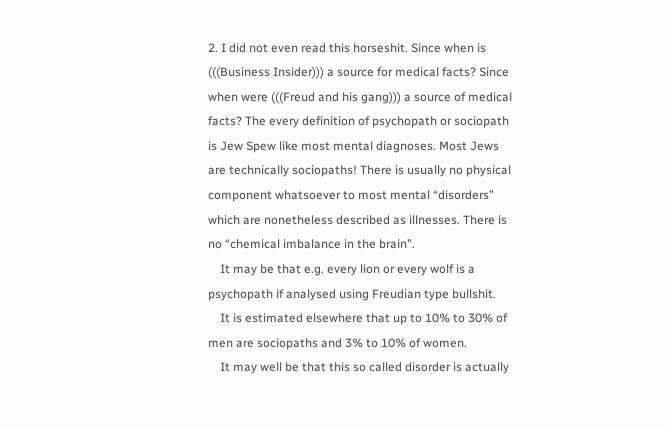2. I did not even read this horseshit. Since when is (((Business Insider))) a source for medical facts? Since when were (((Freud and his gang))) a source of medical facts? The every definition of psychopath or sociopath is Jew Spew like most mental diagnoses. Most Jews are technically sociopaths! There is usually no physical component whatsoever to most mental “disorders” which are nonetheless described as illnesses. There is no “chemical imbalance in the brain”.
    It may be that e.g. every lion or every wolf is a psychopath if analysed using Freudian type bullshit.
    It is estimated elsewhere that up to 10% to 30% of men are sociopaths and 3% to 10% of women.
    It may well be that this so called disorder is actually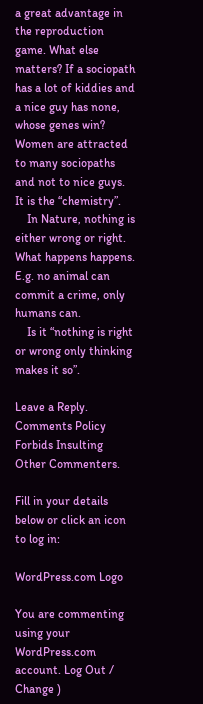a great advantage in the reproduction game. What else matters? If a sociopath has a lot of kiddies and a nice guy has none, whose genes win? Women are attracted to many sociopaths and not to nice guys. It is the “chemistry”.
    In Nature, nothing is either wrong or right. What happens happens. E.g. no animal can commit a crime, only humans can.
    Is it “nothing is right or wrong only thinking makes it so”.

Leave a Reply. Comments Policy Forbids Insulting Other Commenters.

Fill in your details below or click an icon to log in:

WordPress.com Logo

You are commenting using your WordPress.com account. Log Out /  Change )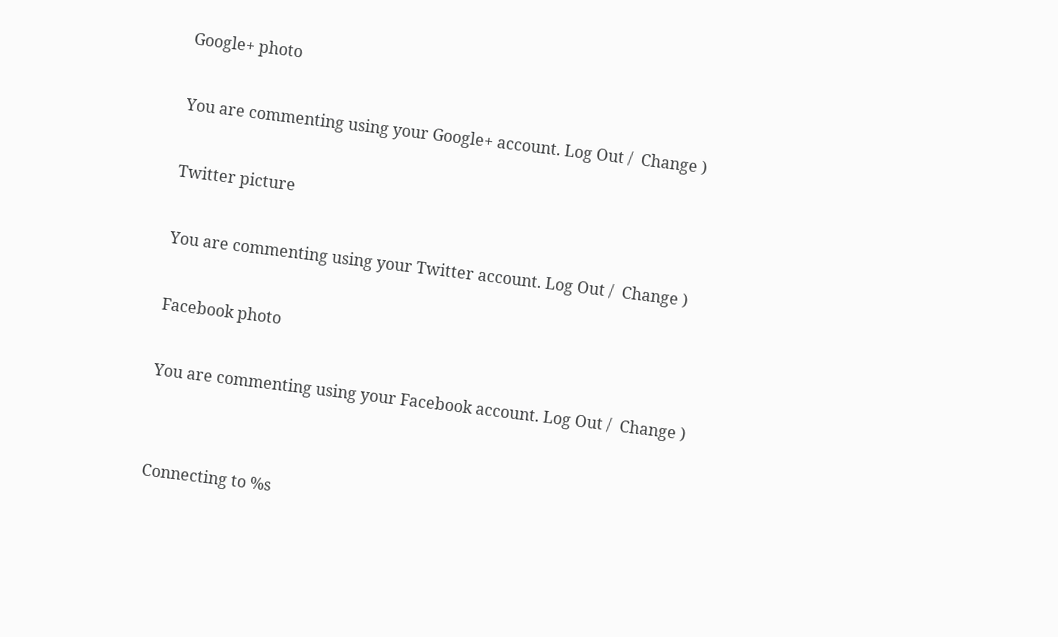Google+ photo

You are commenting using your Google+ account. Log Out /  Change )

Twitter picture

You are commenting using your Twitter account. Log Out /  Change )

Facebook photo

You are commenting using your Facebook account. Log Out /  Change )


Connecting to %s